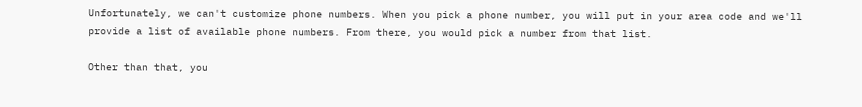Unfortunately, we can't customize phone numbers. When you pick a phone number, you will put in your area code and we'll provide a list of available phone numbers. From there, you would pick a number from that list.

Other than that, you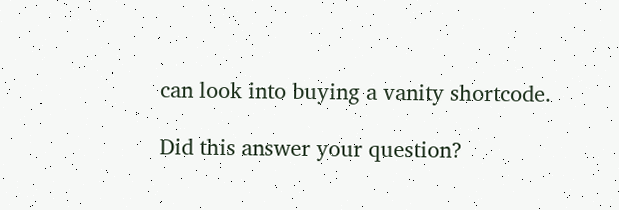can look into buying a vanity shortcode.

Did this answer your question?